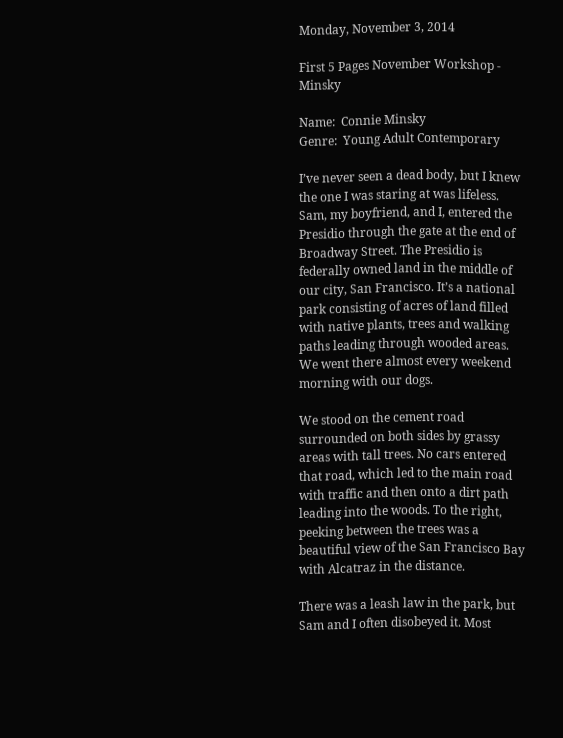Monday, November 3, 2014

First 5 Pages November Workshop - Minsky

Name:  Connie Minsky
Genre:  Young Adult Contemporary

I’ve never seen a dead body, but I knew the one I was staring at was lifeless. Sam, my boyfriend, and I, entered the Presidio through the gate at the end of Broadway Street. The Presidio is federally owned land in the middle of our city, San Francisco. It’s a national park consisting of acres of land filled with native plants, trees and walking paths leading through wooded areas. We went there almost every weekend morning with our dogs.

We stood on the cement road surrounded on both sides by grassy areas with tall trees. No cars entered that road, which led to the main road with traffic and then onto a dirt path leading into the woods. To the right, peeking between the trees was a beautiful view of the San Francisco Bay with Alcatraz in the distance.

There was a leash law in the park, but Sam and I often disobeyed it. Most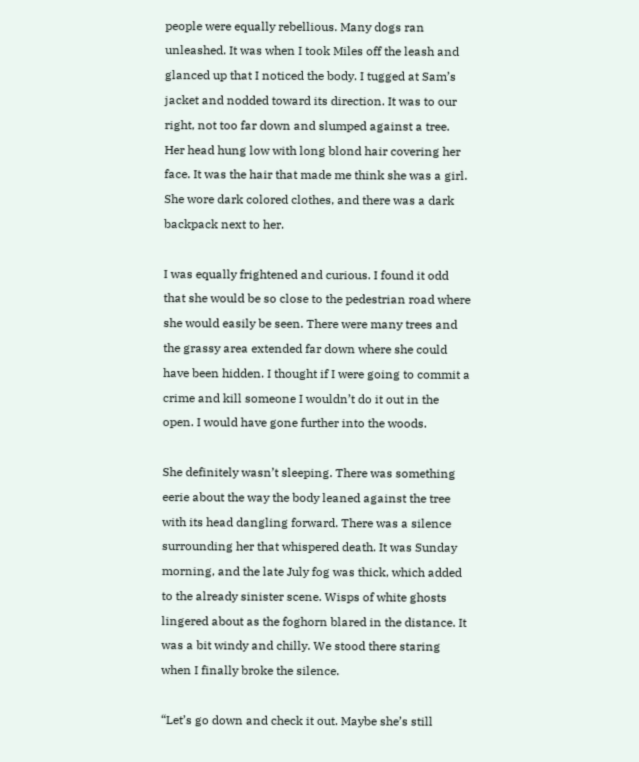people were equally rebellious. Many dogs ran unleashed. It was when I took Miles off the leash and glanced up that I noticed the body. I tugged at Sam’s jacket and nodded toward its direction. It was to our right, not too far down and slumped against a tree. Her head hung low with long blond hair covering her face. It was the hair that made me think she was a girl. She wore dark colored clothes, and there was a dark backpack next to her.

I was equally frightened and curious. I found it odd that she would be so close to the pedestrian road where she would easily be seen. There were many trees and the grassy area extended far down where she could have been hidden. I thought if I were going to commit a crime and kill someone I wouldn’t do it out in the open. I would have gone further into the woods.

She definitely wasn’t sleeping. There was something eerie about the way the body leaned against the tree with its head dangling forward. There was a silence surrounding her that whispered death. It was Sunday morning, and the late July fog was thick, which added to the already sinister scene. Wisps of white ghosts lingered about as the foghorn blared in the distance. It was a bit windy and chilly. We stood there staring when I finally broke the silence.

“Let’s go down and check it out. Maybe she’s still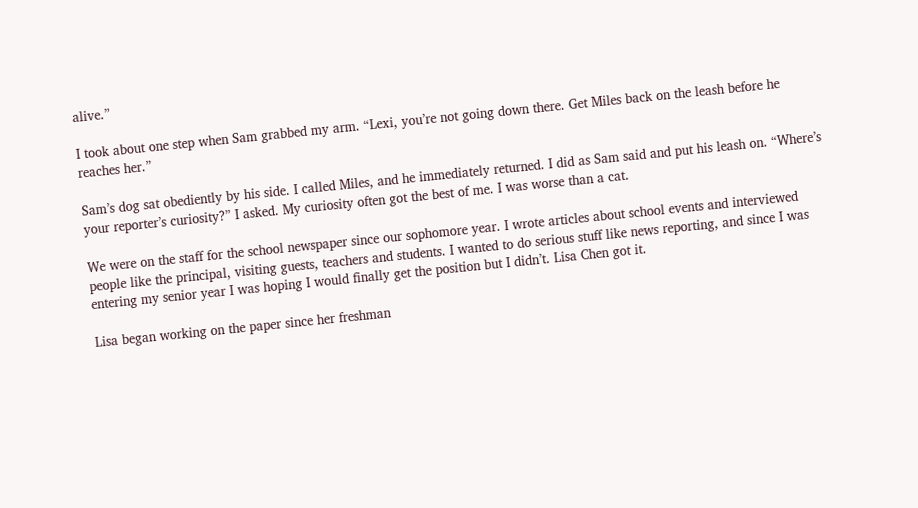alive.”

I took about one step when Sam grabbed my arm. “Lexi, you’re not going down there. Get Miles back on the leash before he reaches her.”

Sam’s dog sat obediently by his side. I called Miles, and he immediately returned. I did as Sam said and put his leash on. “Where’s your reporter’s curiosity?” I asked. My curiosity often got the best of me. I was worse than a cat.

We were on the staff for the school newspaper since our sophomore year. I wrote articles about school events and interviewed people like the principal, visiting guests, teachers and students. I wanted to do serious stuff like news reporting, and since I was entering my senior year I was hoping I would finally get the position but I didn’t. Lisa Chen got it.

Lisa began working on the paper since her freshman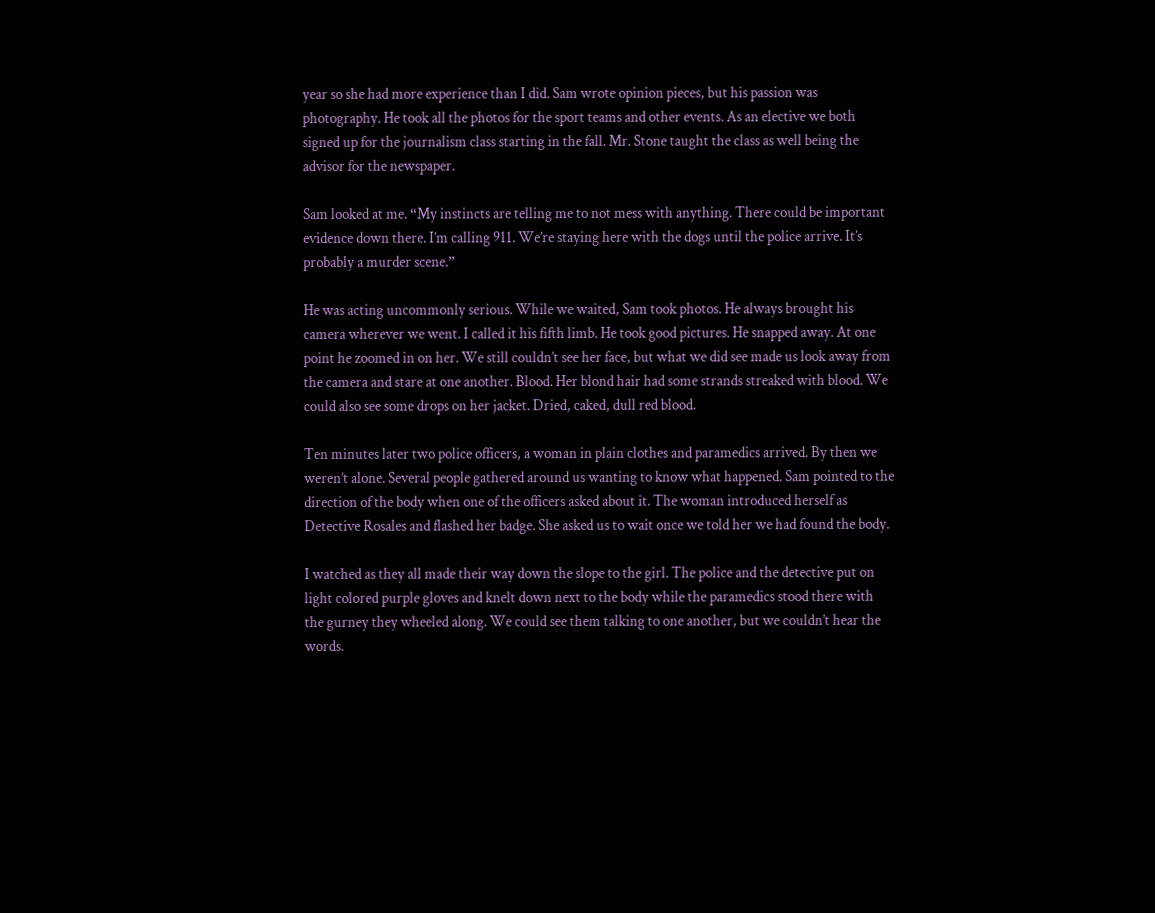year so she had more experience than I did. Sam wrote opinion pieces, but his passion was photography. He took all the photos for the sport teams and other events. As an elective we both signed up for the journalism class starting in the fall. Mr. Stone taught the class as well being the advisor for the newspaper.

Sam looked at me. “My instincts are telling me to not mess with anything. There could be important evidence down there. I’m calling 911. We’re staying here with the dogs until the police arrive. It’s probably a murder scene.”

He was acting uncommonly serious. While we waited, Sam took photos. He always brought his camera wherever we went. I called it his fifth limb. He took good pictures. He snapped away. At one point he zoomed in on her. We still couldn’t see her face, but what we did see made us look away from the camera and stare at one another. Blood. Her blond hair had some strands streaked with blood. We could also see some drops on her jacket. Dried, caked, dull red blood.

Ten minutes later two police officers, a woman in plain clothes and paramedics arrived. By then we weren’t alone. Several people gathered around us wanting to know what happened. Sam pointed to the direction of the body when one of the officers asked about it. The woman introduced herself as Detective Rosales and flashed her badge. She asked us to wait once we told her we had found the body.

I watched as they all made their way down the slope to the girl. The police and the detective put on light colored purple gloves and knelt down next to the body while the paramedics stood there with the gurney they wheeled along. We could see them talking to one another, but we couldn’t hear the words.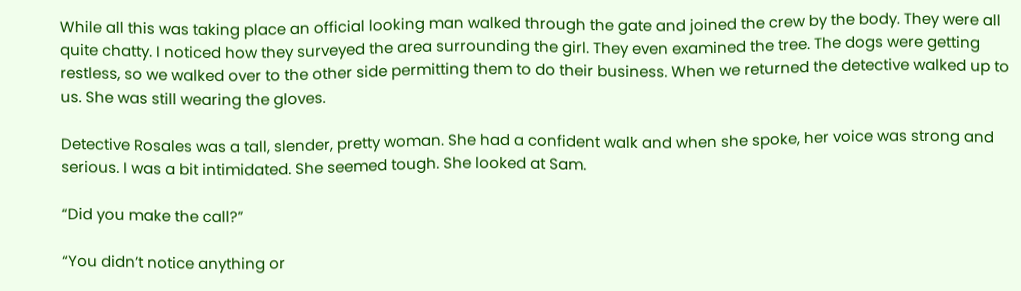While all this was taking place an official looking man walked through the gate and joined the crew by the body. They were all quite chatty. I noticed how they surveyed the area surrounding the girl. They even examined the tree. The dogs were getting restless, so we walked over to the other side permitting them to do their business. When we returned the detective walked up to us. She was still wearing the gloves.

Detective Rosales was a tall, slender, pretty woman. She had a confident walk and when she spoke, her voice was strong and serious. I was a bit intimidated. She seemed tough. She looked at Sam.

“Did you make the call?”

“You didn’t notice anything or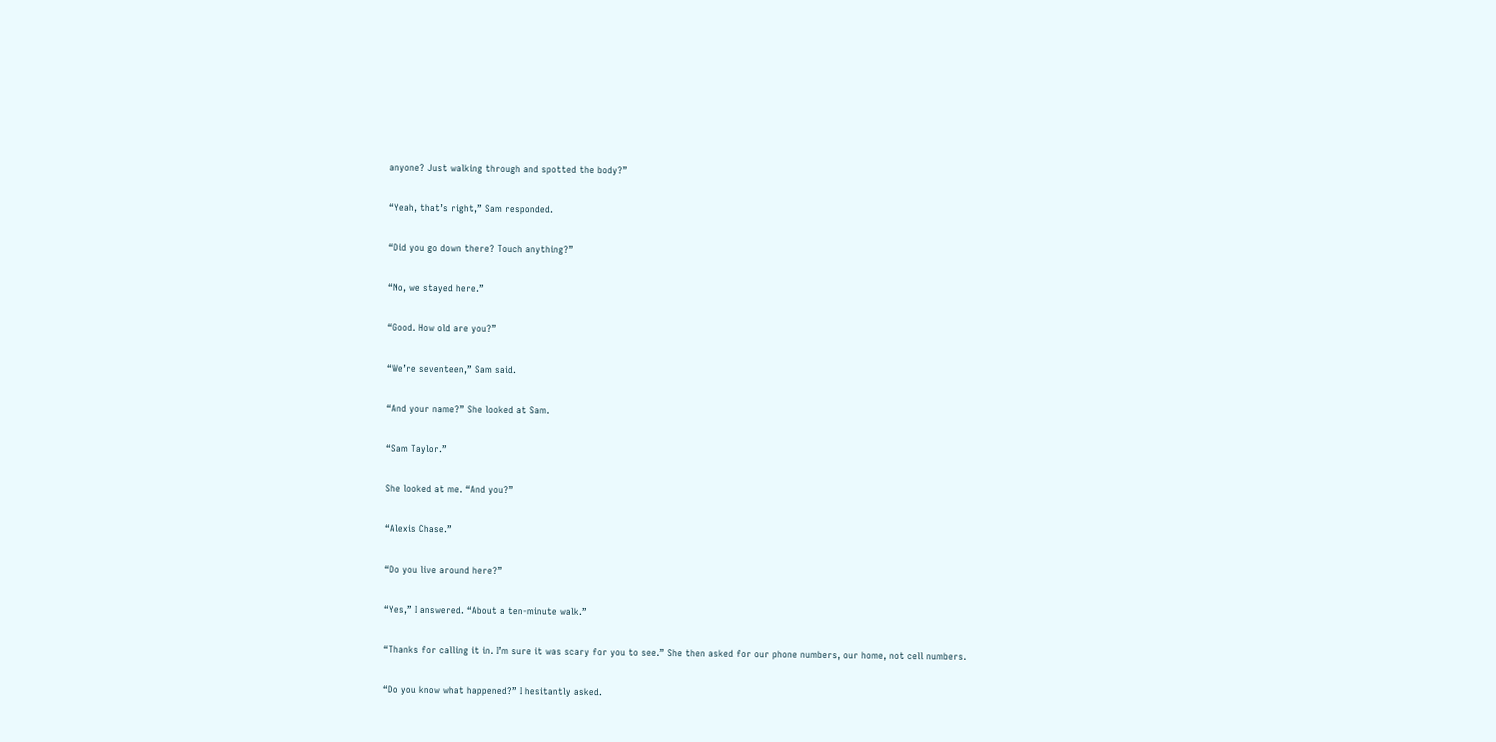anyone? Just walking through and spotted the body?”

“Yeah, that’s right,” Sam responded.

“Did you go down there? Touch anything?”

“No, we stayed here.”

“Good. How old are you?”

“We’re seventeen,” Sam said.

“And your name?” She looked at Sam.

“Sam Taylor.”

She looked at me. “And you?”

“Alexis Chase.”

“Do you live around here?”

“Yes,” I answered. “About a ten-minute walk.”

“Thanks for calling it in. I’m sure it was scary for you to see.” She then asked for our phone numbers, our home, not cell numbers.

“Do you know what happened?” I hesitantly asked.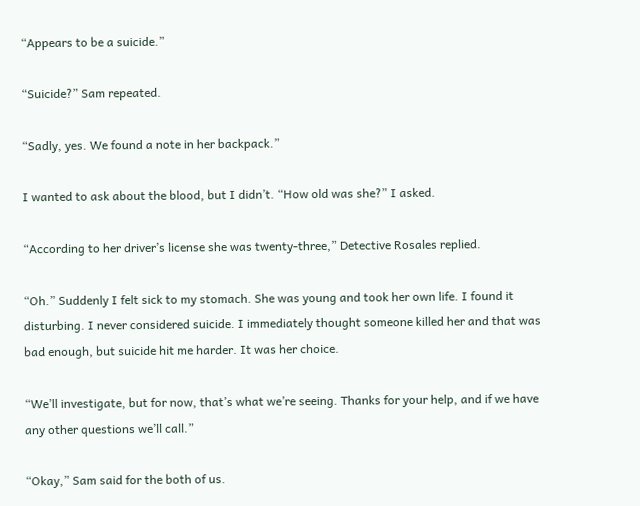“Appears to be a suicide.”

“Suicide?” Sam repeated.

“Sadly, yes. We found a note in her backpack.”

I wanted to ask about the blood, but I didn’t. “How old was she?” I asked.

“According to her driver’s license she was twenty-three,” Detective Rosales replied.

“Oh.” Suddenly I felt sick to my stomach. She was young and took her own life. I found it disturbing. I never considered suicide. I immediately thought someone killed her and that was bad enough, but suicide hit me harder. It was her choice.

“We’ll investigate, but for now, that’s what we’re seeing. Thanks for your help, and if we have any other questions we’ll call.”

“Okay,” Sam said for the both of us.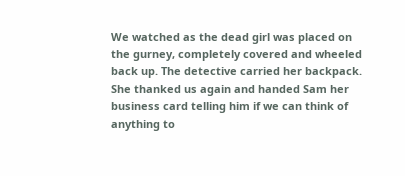We watched as the dead girl was placed on the gurney, completely covered and wheeled back up. The detective carried her backpack. She thanked us again and handed Sam her business card telling him if we can think of anything to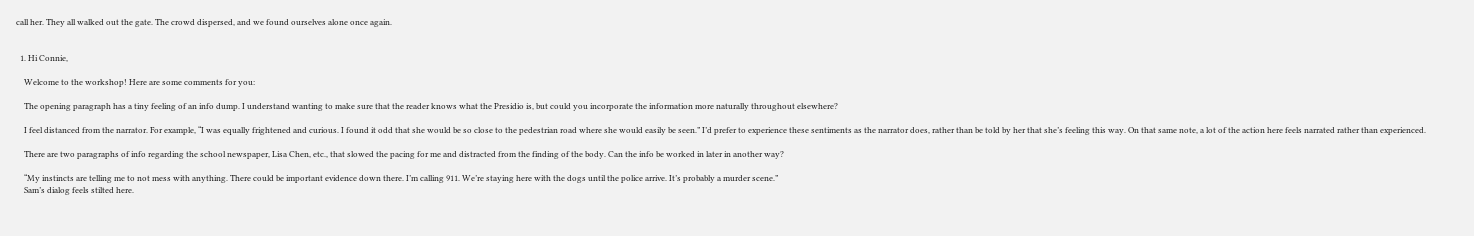call her. They all walked out the gate. The crowd dispersed, and we found ourselves alone once again.


  1. Hi Connie,

    Welcome to the workshop! Here are some comments for you:

    The opening paragraph has a tiny feeling of an info dump. I understand wanting to make sure that the reader knows what the Presidio is, but could you incorporate the information more naturally throughout elsewhere?

    I feel distanced from the narrator. For example, “I was equally frightened and curious. I found it odd that she would be so close to the pedestrian road where she would easily be seen.” I’d prefer to experience these sentiments as the narrator does, rather than be told by her that she’s feeling this way. On that same note, a lot of the action here feels narrated rather than experienced.

    There are two paragraphs of info regarding the school newspaper, Lisa Chen, etc., that slowed the pacing for me and distracted from the finding of the body. Can the info be worked in later in another way?

    “My instincts are telling me to not mess with anything. There could be important evidence down there. I’m calling 911. We’re staying here with the dogs until the police arrive. It’s probably a murder scene.”
    Sam’s dialog feels stilted here.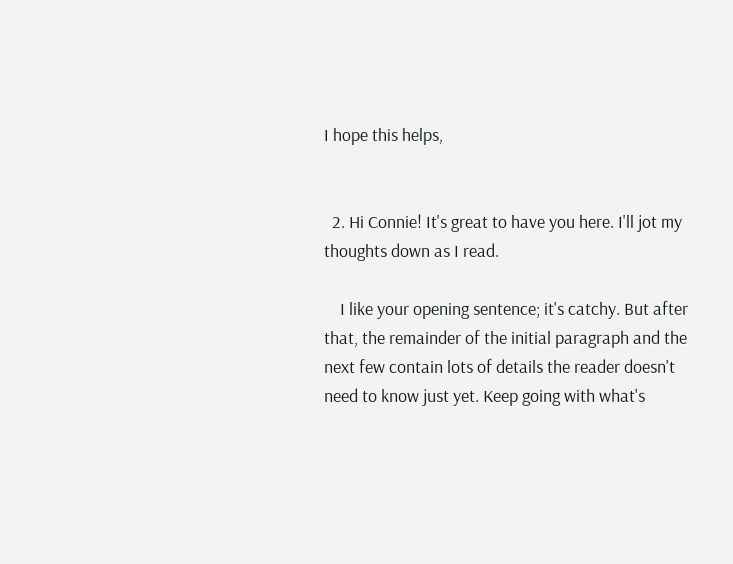I hope this helps,


  2. Hi Connie! It's great to have you here. I'll jot my thoughts down as I read.

    I like your opening sentence; it's catchy. But after that, the remainder of the initial paragraph and the next few contain lots of details the reader doesn't need to know just yet. Keep going with what's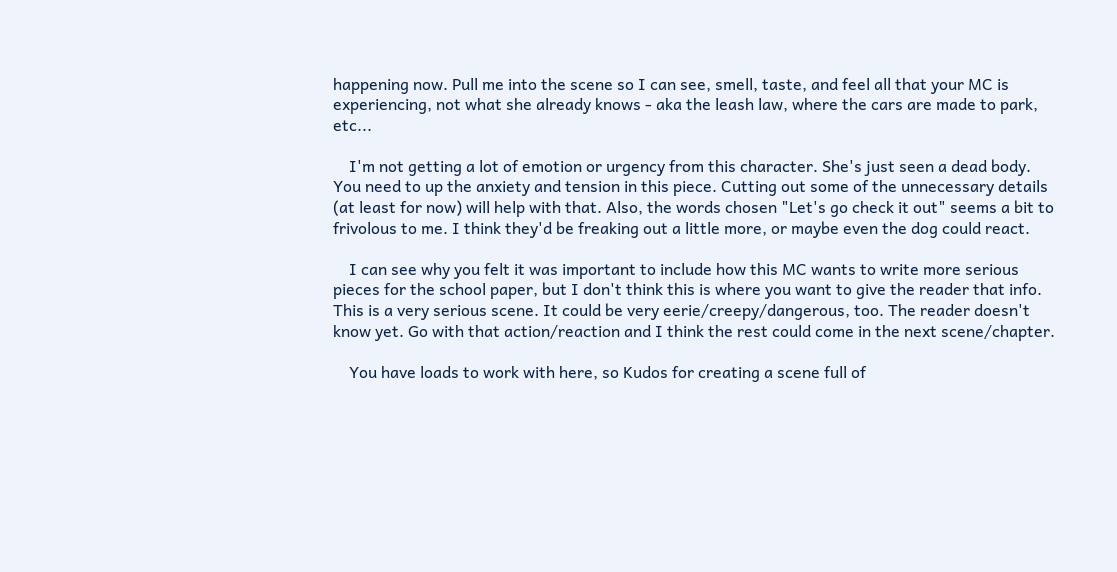happening now. Pull me into the scene so I can see, smell, taste, and feel all that your MC is experiencing, not what she already knows - aka the leash law, where the cars are made to park, etc...

    I'm not getting a lot of emotion or urgency from this character. She's just seen a dead body. You need to up the anxiety and tension in this piece. Cutting out some of the unnecessary details (at least for now) will help with that. Also, the words chosen "Let's go check it out" seems a bit to frivolous to me. I think they'd be freaking out a little more, or maybe even the dog could react.

    I can see why you felt it was important to include how this MC wants to write more serious pieces for the school paper, but I don't think this is where you want to give the reader that info. This is a very serious scene. It could be very eerie/creepy/dangerous, too. The reader doesn't know yet. Go with that action/reaction and I think the rest could come in the next scene/chapter.

    You have loads to work with here, so Kudos for creating a scene full of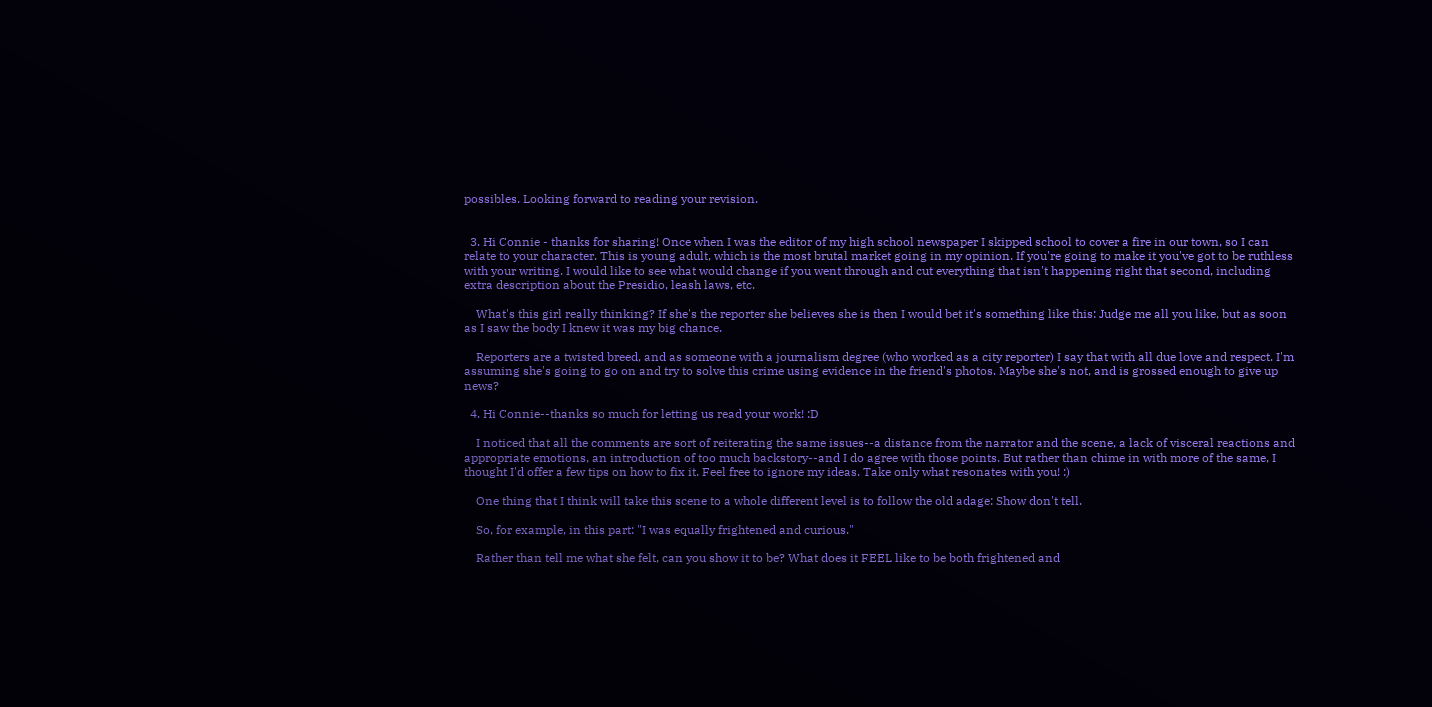possibles. Looking forward to reading your revision.


  3. Hi Connie - thanks for sharing! Once when I was the editor of my high school newspaper I skipped school to cover a fire in our town, so I can relate to your character. This is young adult, which is the most brutal market going in my opinion. If you're going to make it you've got to be ruthless with your writing. I would like to see what would change if you went through and cut everything that isn't happening right that second, including extra description about the Presidio, leash laws, etc.

    What's this girl really thinking? If she's the reporter she believes she is then I would bet it's something like this: Judge me all you like, but as soon as I saw the body I knew it was my big chance.

    Reporters are a twisted breed, and as someone with a journalism degree (who worked as a city reporter) I say that with all due love and respect. I'm assuming she's going to go on and try to solve this crime using evidence in the friend's photos. Maybe she's not, and is grossed enough to give up news?

  4. Hi Connie--thanks so much for letting us read your work! :D

    I noticed that all the comments are sort of reiterating the same issues--a distance from the narrator and the scene, a lack of visceral reactions and appropriate emotions, an introduction of too much backstory--and I do agree with those points. But rather than chime in with more of the same, I thought I'd offer a few tips on how to fix it. Feel free to ignore my ideas. Take only what resonates with you! :)

    One thing that I think will take this scene to a whole different level is to follow the old adage: Show don't tell.

    So, for example, in this part: "I was equally frightened and curious."

    Rather than tell me what she felt, can you show it to be? What does it FEEL like to be both frightened and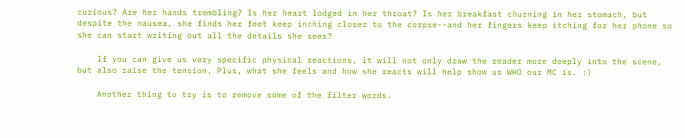curious? Are her hands trembling? Is her heart lodged in her throat? Is her breakfast churning in her stomach, but despite the nausea, she finds her feet keep inching closer to the corpse--and her fingers keep itching for her phone so she can start writing out all the details she sees?

    If you can give us very specific physical reactions, it will not only draw the reader more deeply into the scene, but also raise the tension. Plus, what she feels and how she reacts will help show us WHO our MC is. :)

    Another thing to try is to remove some of the filter words.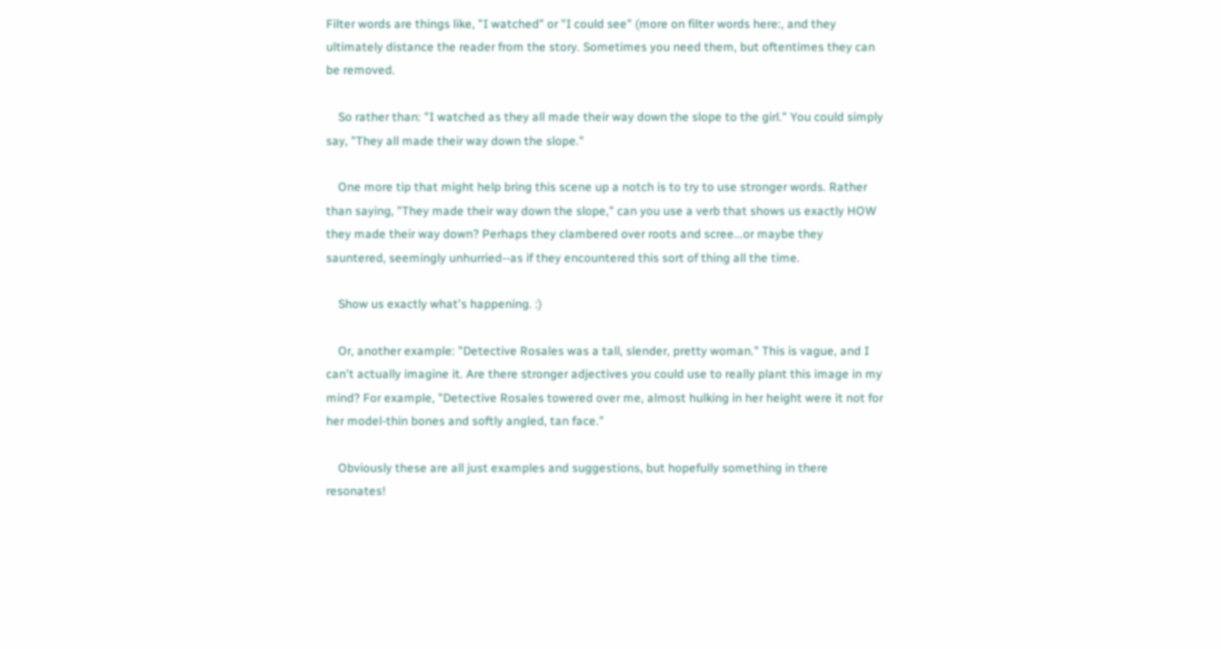Filter words are things like, "I watched" or "I could see" (more on filter words here:, and they ultimately distance the reader from the story. Sometimes you need them, but oftentimes they can be removed.

    So rather than: "I watched as they all made their way down the slope to the girl." You could simply say, "They all made their way down the slope."

    One more tip that might help bring this scene up a notch is to try to use stronger words. Rather than saying, "They made their way down the slope," can you use a verb that shows us exactly HOW they made their way down? Perhaps they clambered over roots and scree...or maybe they sauntered, seemingly unhurried--as if they encountered this sort of thing all the time.

    Show us exactly what's happening. :)

    Or, another example: "Detective Rosales was a tall, slender, pretty woman." This is vague, and I can't actually imagine it. Are there stronger adjectives you could use to really plant this image in my mind? For example, "Detective Rosales towered over me, almost hulking in her height were it not for her model-thin bones and softly angled, tan face."

    Obviously these are all just examples and suggestions, but hopefully something in there resonates!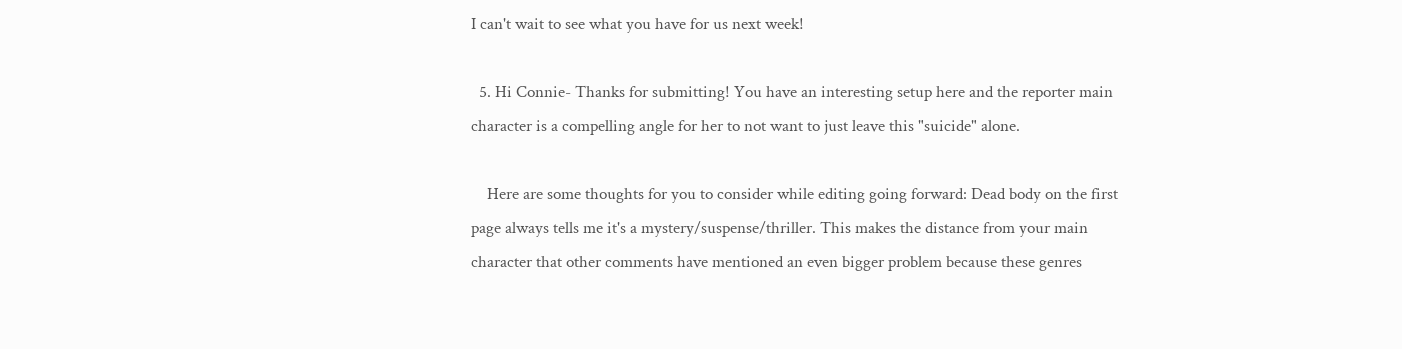I can't wait to see what you have for us next week!

  5. Hi Connie- Thanks for submitting! You have an interesting setup here and the reporter main character is a compelling angle for her to not want to just leave this "suicide" alone.

    Here are some thoughts for you to consider while editing going forward: Dead body on the first page always tells me it's a mystery/suspense/thriller. This makes the distance from your main character that other comments have mentioned an even bigger problem because these genres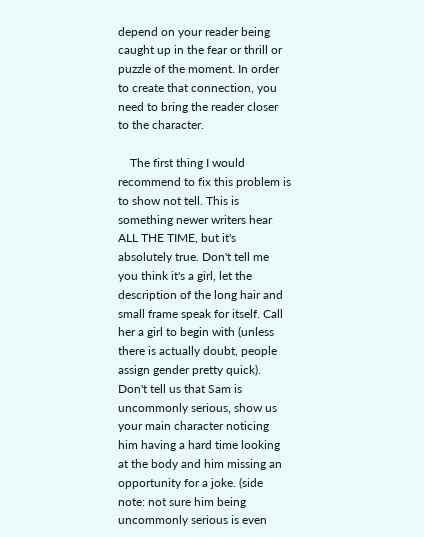depend on your reader being caught up in the fear or thrill or puzzle of the moment. In order to create that connection, you need to bring the reader closer to the character.

    The first thing I would recommend to fix this problem is to show not tell. This is something newer writers hear ALL THE TIME, but it's absolutely true. Don't tell me you think it's a girl, let the description of the long hair and small frame speak for itself. Call her a girl to begin with (unless there is actually doubt, people assign gender pretty quick). Don't tell us that Sam is uncommonly serious, show us your main character noticing him having a hard time looking at the body and him missing an opportunity for a joke. (side note: not sure him being uncommonly serious is even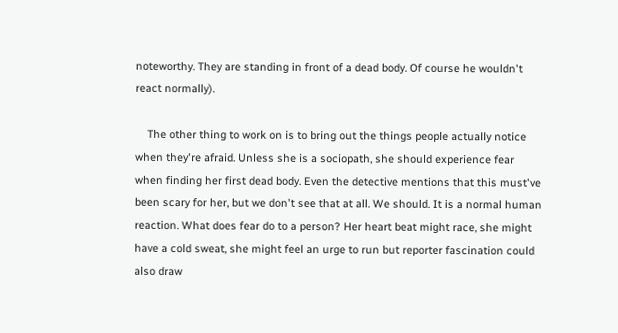noteworthy. They are standing in front of a dead body. Of course he wouldn't react normally).

    The other thing to work on is to bring out the things people actually notice when they're afraid. Unless she is a sociopath, she should experience fear when finding her first dead body. Even the detective mentions that this must've been scary for her, but we don't see that at all. We should. It is a normal human reaction. What does fear do to a person? Her heart beat might race, she might have a cold sweat, she might feel an urge to run but reporter fascination could also draw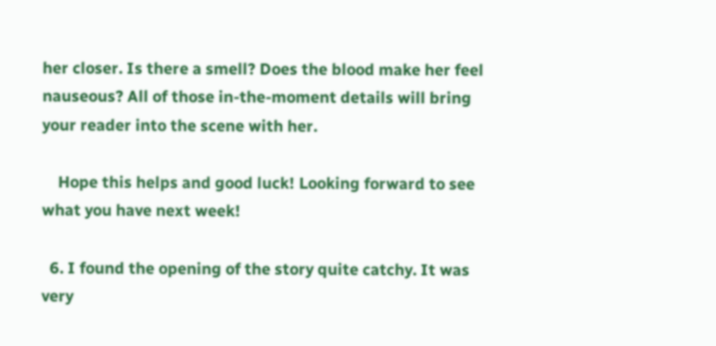her closer. Is there a smell? Does the blood make her feel nauseous? All of those in-the-moment details will bring your reader into the scene with her.

    Hope this helps and good luck! Looking forward to see what you have next week!

  6. I found the opening of the story quite catchy. It was very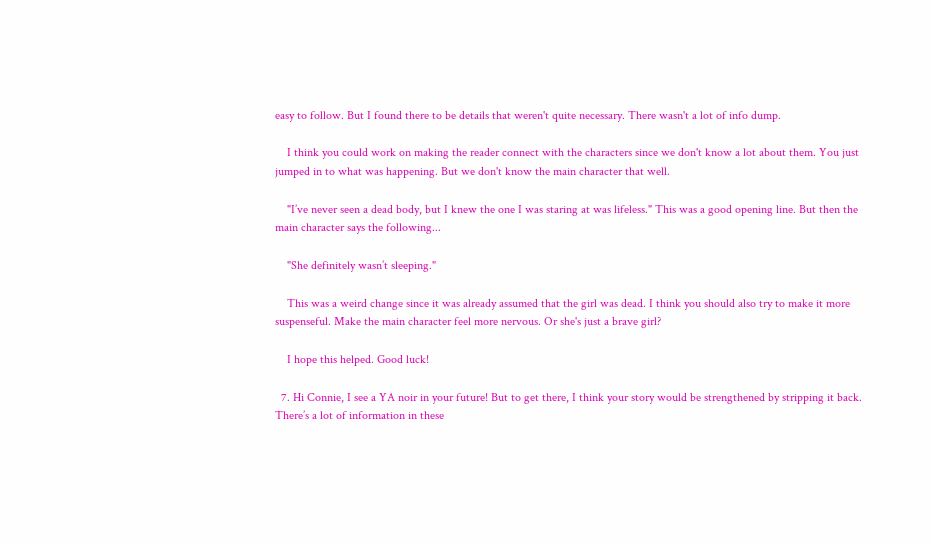easy to follow. But I found there to be details that weren't quite necessary. There wasn't a lot of info dump.

    I think you could work on making the reader connect with the characters since we don't know a lot about them. You just jumped in to what was happening. But we don't know the main character that well.

    "I’ve never seen a dead body, but I knew the one I was staring at was lifeless." This was a good opening line. But then the main character says the following...

    "She definitely wasn’t sleeping."

    This was a weird change since it was already assumed that the girl was dead. I think you should also try to make it more suspenseful. Make the main character feel more nervous. Or she's just a brave girl?

    I hope this helped. Good luck!

  7. Hi Connie, I see a YA noir in your future! But to get there, I think your story would be strengthened by stripping it back. There’s a lot of information in these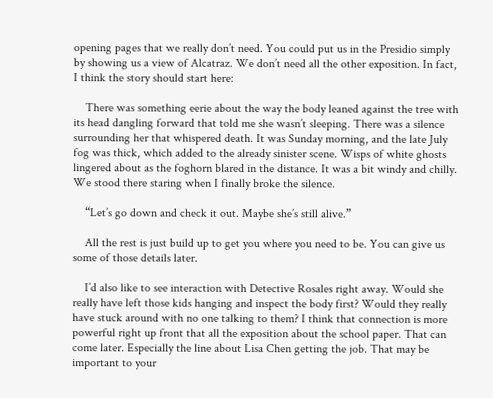opening pages that we really don’t need. You could put us in the Presidio simply by showing us a view of Alcatraz. We don’t need all the other exposition. In fact, I think the story should start here:

    There was something eerie about the way the body leaned against the tree with its head dangling forward that told me she wasn’t sleeping. There was a silence surrounding her that whispered death. It was Sunday morning, and the late July fog was thick, which added to the already sinister scene. Wisps of white ghosts lingered about as the foghorn blared in the distance. It was a bit windy and chilly. We stood there staring when I finally broke the silence.

    “Let’s go down and check it out. Maybe she’s still alive.”

    All the rest is just build up to get you where you need to be. You can give us some of those details later.

    I’d also like to see interaction with Detective Rosales right away. Would she really have left those kids hanging and inspect the body first? Would they really have stuck around with no one talking to them? I think that connection is more powerful right up front that all the exposition about the school paper. That can come later. Especially the line about Lisa Chen getting the job. That may be important to your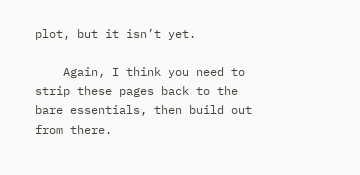plot, but it isn’t yet.

    Again, I think you need to strip these pages back to the bare essentials, then build out from there.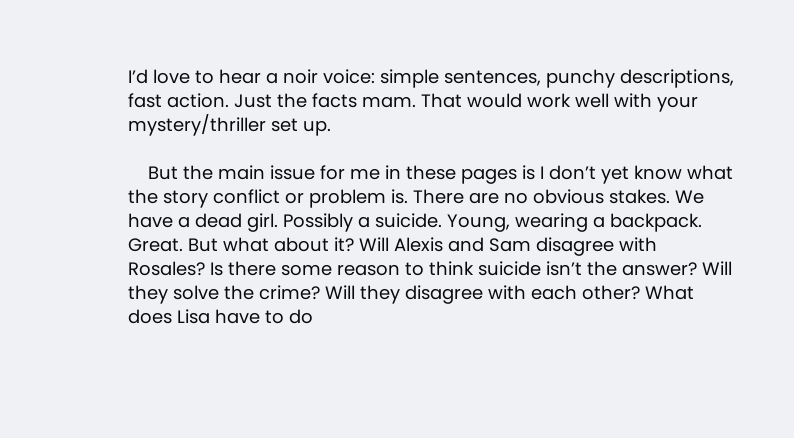I’d love to hear a noir voice: simple sentences, punchy descriptions, fast action. Just the facts mam. That would work well with your mystery/thriller set up.

    But the main issue for me in these pages is I don’t yet know what the story conflict or problem is. There are no obvious stakes. We have a dead girl. Possibly a suicide. Young, wearing a backpack. Great. But what about it? Will Alexis and Sam disagree with Rosales? Is there some reason to think suicide isn’t the answer? Will they solve the crime? Will they disagree with each other? What does Lisa have to do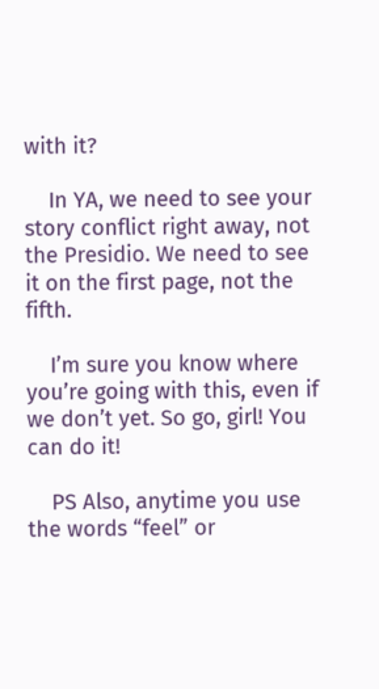with it?

    In YA, we need to see your story conflict right away, not the Presidio. We need to see it on the first page, not the fifth.

    I’m sure you know where you’re going with this, even if we don’t yet. So go, girl! You can do it!

    PS Also, anytime you use the words “feel” or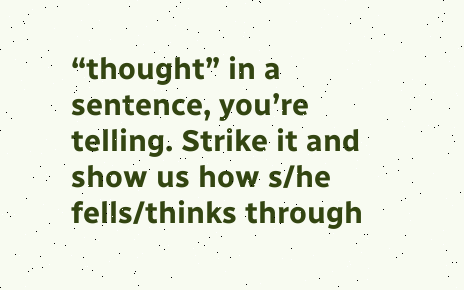“thought” in a sentence, you’re telling. Strike it and show us how s/he fells/thinks through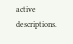active descriptions.